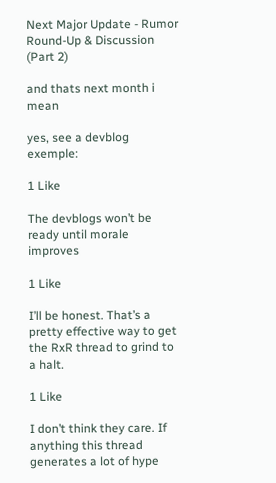Next Major Update - Rumor Round-Up & Discussion (Part 2)

and thats next month i mean

yes, see a devblog exemple:

1 Like

The devblogs won’t be ready until morale improves

1 Like

I’ll be honest. That’s a pretty effective way to get the RxR thread to grind to a halt.

1 Like

I don’t think they care. If anything this thread generates a lot of hype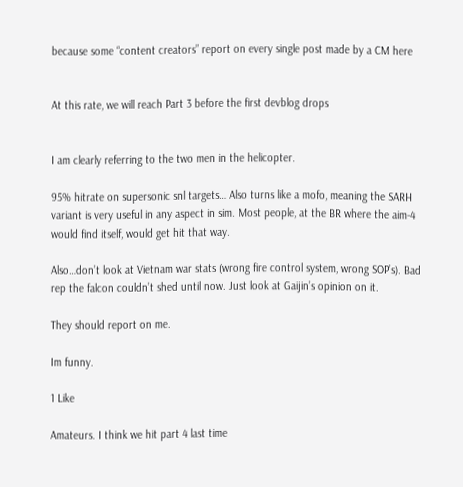because some “content creators” report on every single post made by a CM here


At this rate, we will reach Part 3 before the first devblog drops


I am clearly referring to the two men in the helicopter.

95% hitrate on supersonic snl targets… Also turns like a mofo, meaning the SARH variant is very useful in any aspect in sim. Most people, at the BR where the aim-4 would find itself, would get hit that way.

Also…don’t look at Vietnam war stats (wrong fire control system, wrong SOP’s). Bad rep the falcon couldn’t shed until now. Just look at Gaijin’s opinion on it.

They should report on me.

Im funny.

1 Like

Amateurs. I think we hit part 4 last time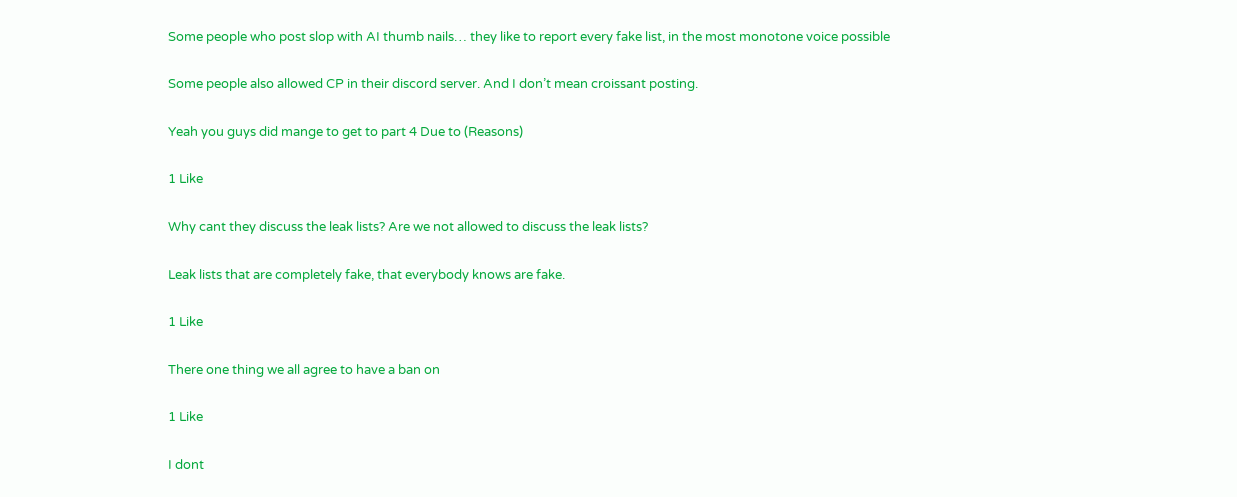Some people who post slop with AI thumb nails… they like to report every fake list, in the most monotone voice possible

Some people also allowed CP in their discord server. And I don’t mean croissant posting.

Yeah you guys did mange to get to part 4 Due to (Reasons)

1 Like

Why cant they discuss the leak lists? Are we not allowed to discuss the leak lists?

Leak lists that are completely fake, that everybody knows are fake.

1 Like

There one thing we all agree to have a ban on

1 Like

I dont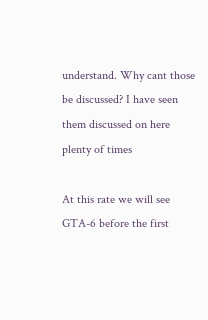understand. Why cant those be discussed? I have seen them discussed on here plenty of times

At this rate we will see GTA-6 before the first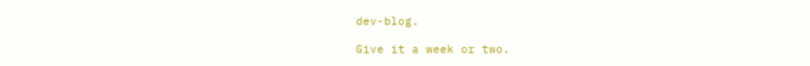dev-blog.

Give it a week or two.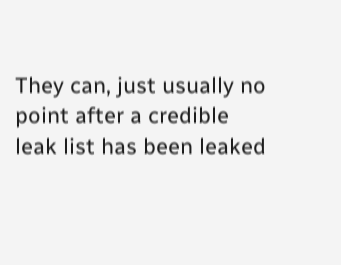They can, just usually no point after a credible leak list has been leaked